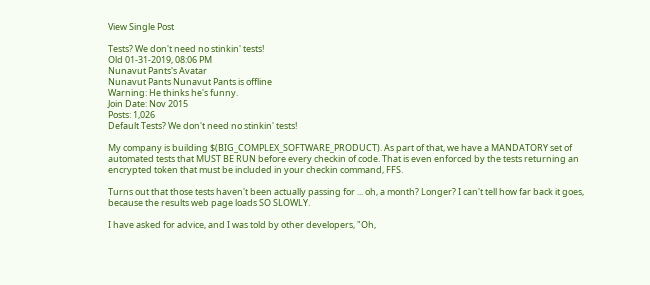View Single Post

Tests? We don't need no stinkin' tests!
Old 01-31-2019, 08:06 PM
Nunavut Pants's Avatar
Nunavut Pants Nunavut Pants is offline
Warning: He thinks he's funny.
Join Date: Nov 2015
Posts: 1,026
Default Tests? We don't need no stinkin' tests!

My company is building $(BIG_COMPLEX_SOFTWARE_PRODUCT). As part of that, we have a MANDATORY set of automated tests that MUST BE RUN before every checkin of code. That is even enforced by the tests returning an encrypted token that must be included in your checkin command, FFS.

Turns out that those tests haven't been actually passing for ... oh, a month? Longer? I can't tell how far back it goes, because the results web page loads SO SLOWLY.

I have asked for advice, and I was told by other developers, "Oh,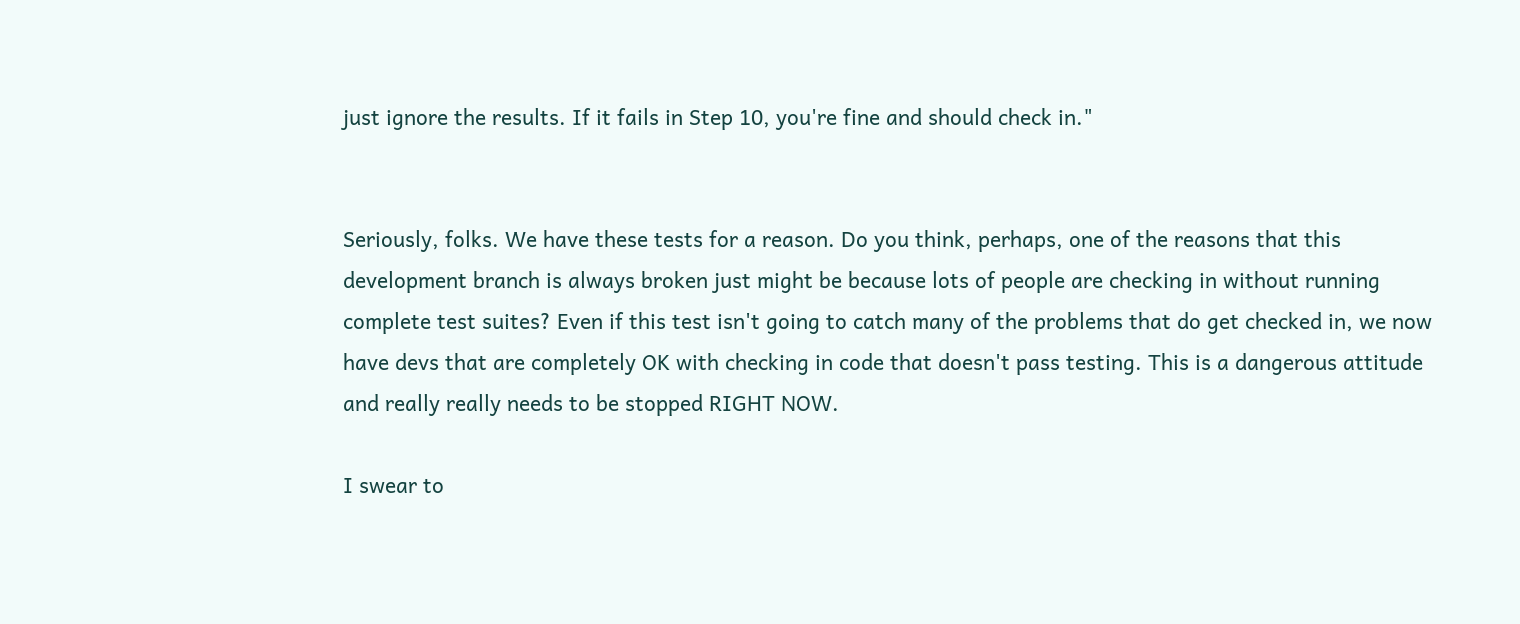just ignore the results. If it fails in Step 10, you're fine and should check in."


Seriously, folks. We have these tests for a reason. Do you think, perhaps, one of the reasons that this development branch is always broken just might be because lots of people are checking in without running complete test suites? Even if this test isn't going to catch many of the problems that do get checked in, we now have devs that are completely OK with checking in code that doesn't pass testing. This is a dangerous attitude and really really needs to be stopped RIGHT NOW.

I swear to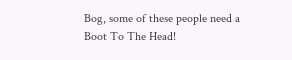Bog, some of these people need a Boot To The Head!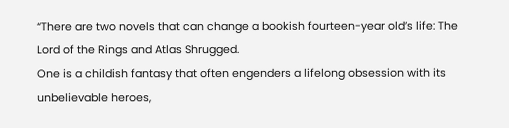“There are two novels that can change a bookish fourteen-year old’s life: The Lord of the Rings and Atlas Shrugged.
One is a childish fantasy that often engenders a lifelong obsession with its unbelievable heroes,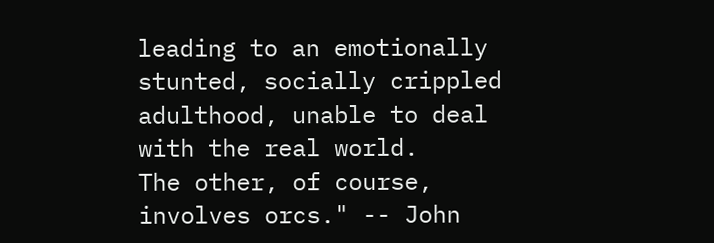leading to an emotionally stunted, socially crippled adulthood, unable to deal with the real world.
The other, of course, involves orcs." -- John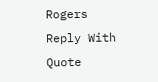Rogers
Reply With Quote